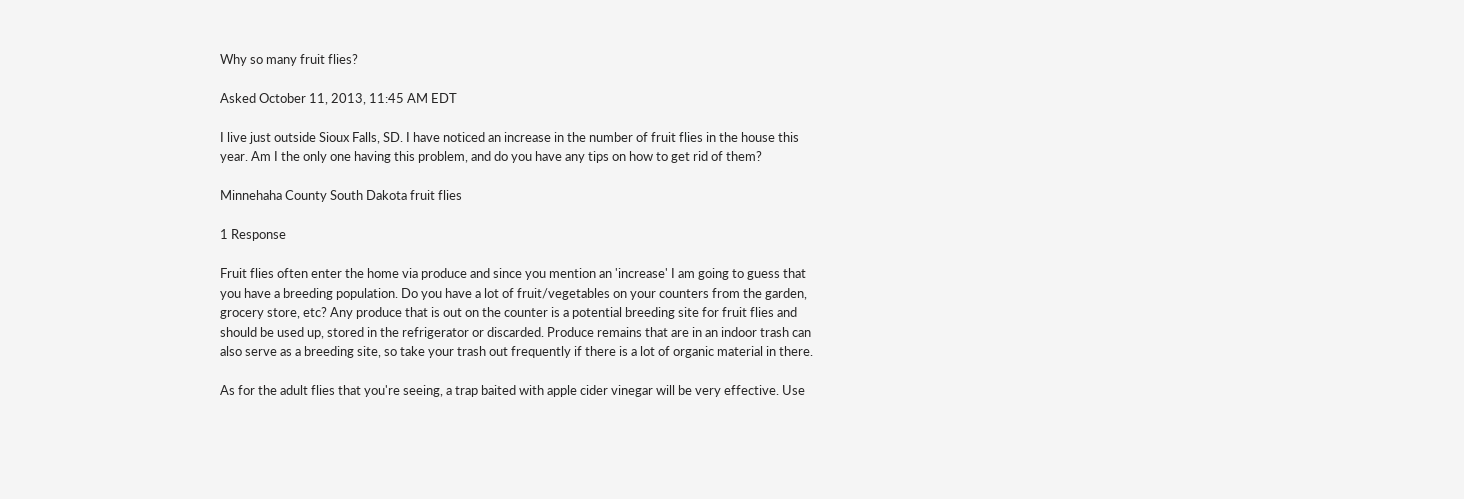Why so many fruit flies?

Asked October 11, 2013, 11:45 AM EDT

I live just outside Sioux Falls, SD. I have noticed an increase in the number of fruit flies in the house this year. Am I the only one having this problem, and do you have any tips on how to get rid of them?

Minnehaha County South Dakota fruit flies

1 Response

Fruit flies often enter the home via produce and since you mention an 'increase' I am going to guess that you have a breeding population. Do you have a lot of fruit/vegetables on your counters from the garden, grocery store, etc? Any produce that is out on the counter is a potential breeding site for fruit flies and should be used up, stored in the refrigerator or discarded. Produce remains that are in an indoor trash can also serve as a breeding site, so take your trash out frequently if there is a lot of organic material in there.

As for the adult flies that you're seeing, a trap baited with apple cider vinegar will be very effective. Use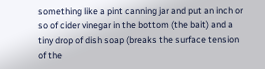something like a pint canning jar and put an inch or so of cider vinegar in the bottom (the bait) and a tiny drop of dish soap (breaks the surface tension of the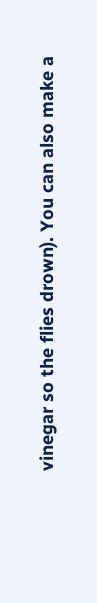vinegar so the flies drown). You can also make a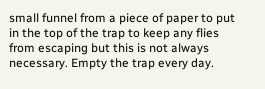small funnel from a piece of paper to put in the top of the trap to keep any flies from escaping but this is not always necessary. Empty the trap every day.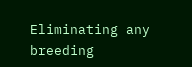Eliminating any breeding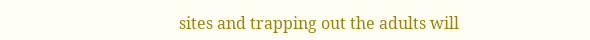sites and trapping out the adults will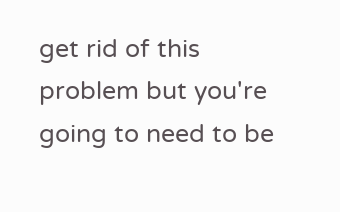get rid of this problem but you're going to need to be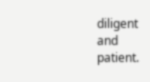diligent and patient.